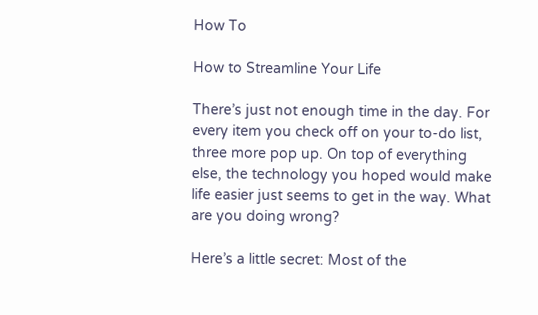How To

How to Streamline Your Life

There’s just not enough time in the day. For every item you check off on your to-do list, three more pop up. On top of everything else, the technology you hoped would make life easier just seems to get in the way. What are you doing wrong?

Here’s a little secret: Most of the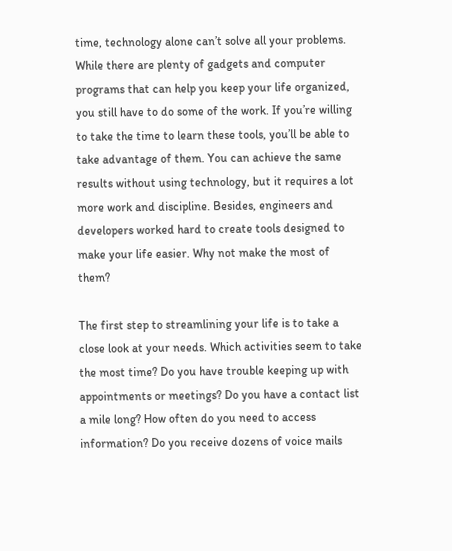time, technology alone can’t solve all your problems. While there are plenty of gadgets and computer programs that can help you keep your life organized, you still have to do some of the work. If you’re willing to take the time to learn these tools, you’ll be able to take advantage of them. You can achieve the same results without using technology, but it requires a lot more work and discipline. Besides, engineers and developers worked hard to create tools designed to make your life easier. Why not make the most of them?

The first step to streamlining your life is to take a close look at your needs. Which activities seem to take the most time? Do you have trouble keeping up with appointments or meetings? Do you have a contact list a mile long? How often do you need to access information? Do you receive dozens of voice mails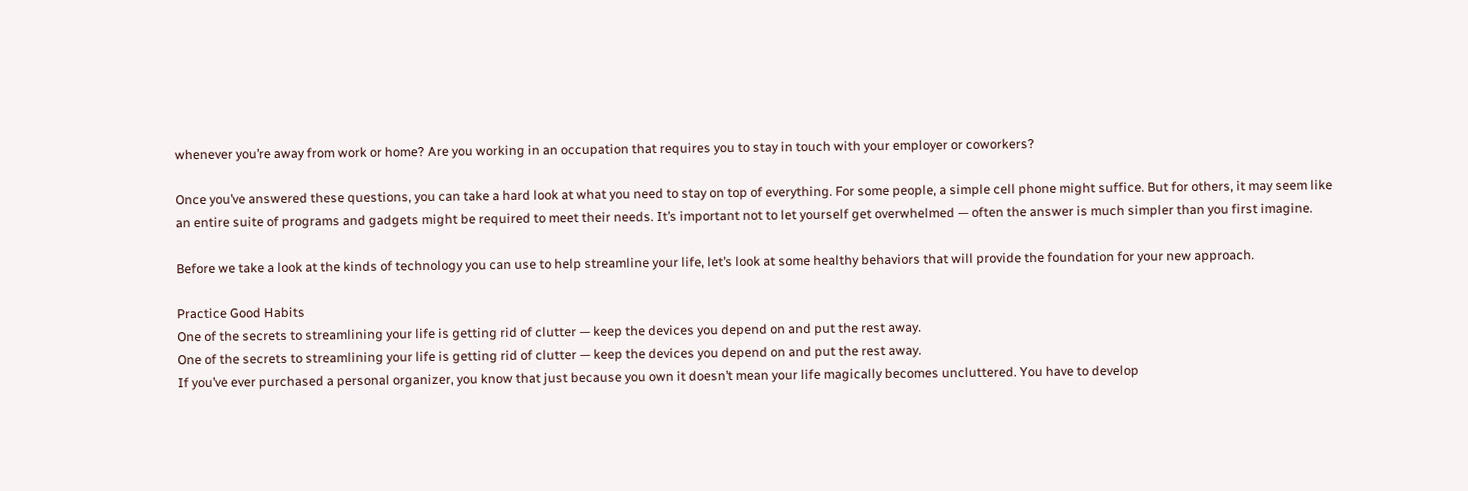whenever you’re away from work or home? Are you working in an occupation that requires you to stay in touch with your employer or coworkers?

Once you’ve answered these questions, you can take a hard look at what you need to stay on top of everything. For some people, a simple cell phone might suffice. But for others, it may seem like an entire suite of programs and gadgets might be required to meet their needs. It’s important not to let yourself get overwhelmed — often the answer is much simpler than you first imagine.

Before we take a look at the kinds of technology you can use to help streamline your life, let’s look at some healthy behaviors that will provide the foundation for your new approach.

Practice Good Habits
One of the secrets to streamlining your life is getting rid of clutter — keep the devices you depend on and put the rest away.
One of the secrets to streamlining your life is getting rid of clutter — keep the devices you depend on and put the rest away.
If you’ve ever purchased a personal organizer, you know that just because you own it doesn’t mean your life magically becomes uncluttered. You have to develop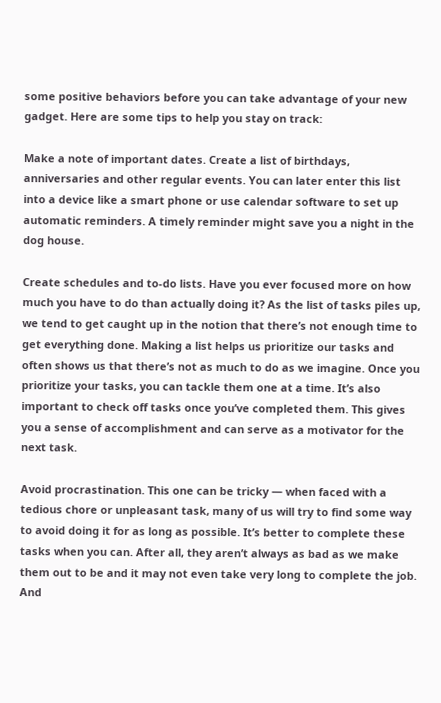some positive behaviors before you can take advantage of your new gadget. Here are some tips to help you stay on track:

Make a note of important dates. Create a list of birthdays, anniversaries and other regular events. You can later enter this list into a device like a smart phone or use calendar software to set up automatic reminders. A timely reminder might save you a night in the dog house.

Create schedules and to-do lists. Have you ever focused more on how much you have to do than actually doing it? As the list of tasks piles up, we tend to get caught up in the notion that there’s not enough time to get everything done. Making a list helps us prioritize our tasks and often shows us that there’s not as much to do as we imagine. Once you prioritize your tasks, you can tackle them one at a time. It’s also important to check off tasks once you’ve completed them. This gives you a sense of accomplishment and can serve as a motivator for the next task.

Avoid procrastination. This one can be tricky — when faced with a tedious chore or unpleasant task, many of us will try to find some way to avoid doing it for as long as possible. It’s better to complete these tasks when you can. After all, they aren’t always as bad as we make them out to be and it may not even take very long to complete the job. And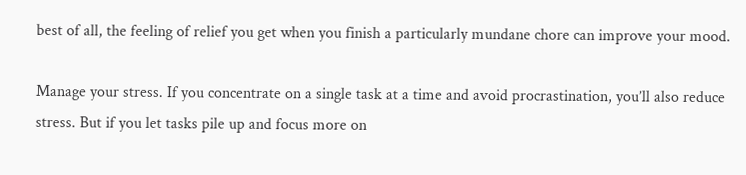best of all, the feeling of relief you get when you finish a particularly mundane chore can improve your mood.

Manage your stress. If you concentrate on a single task at a time and avoid procrastination, you’ll also reduce stress. But if you let tasks pile up and focus more on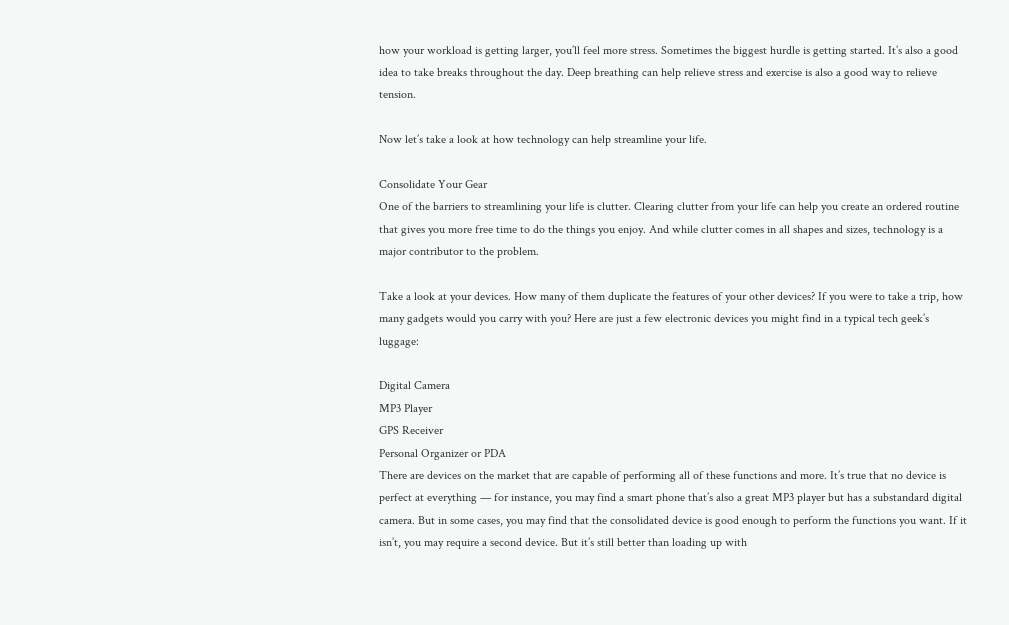how your workload is getting larger, you’ll feel more stress. Sometimes the biggest hurdle is getting started. It’s also a good idea to take breaks throughout the day. Deep breathing can help relieve stress and exercise is also a good way to relieve tension.

Now let’s take a look at how technology can help streamline your life.

Consolidate Your Gear
One of the barriers to streamlining your life is clutter. Clearing clutter from your life can help you create an ordered routine that gives you more free time to do the things you enjoy. And while clutter comes in all shapes and sizes, technology is a major contributor to the problem.

Take a look at your devices. How many of them duplicate the features of your other devices? If you were to take a trip, how many gadgets would you carry with you? Here are just a few electronic devices you might find in a typical tech geek’s luggage:

Digital Camera
MP3 Player
GPS Receiver
Personal Organizer or PDA
There are devices on the market that are capable of performing all of these functions and more. It’s true that no device is perfect at everything — for instance, you may find a smart phone that’s also a great MP3 player but has a substandard digital camera. But in some cases, you may find that the consolidated device is good enough to perform the functions you want. If it isn’t, you may require a second device. But it’s still better than loading up with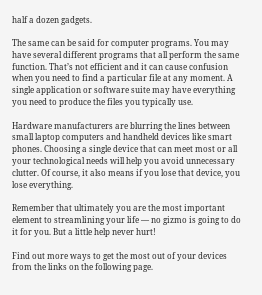half a dozen gadgets.

The same can be said for computer programs. You may have several different programs that all perform the same function. That’s not efficient and it can cause confusion when you need to find a particular file at any moment. A single application or software suite may have everything you need to produce the files you typically use.

Hardware manufacturers are blurring the lines between small laptop computers and handheld devices like smart phones. Choosing a single device that can meet most or all your technological needs will help you avoid unnecessary clutter. Of course, it also means if you lose that device, you lose everything.

Remember that ultimately you are the most important element to streamlining your life — no gizmo is going to do it for you. But a little help never hurt!

Find out more ways to get the most out of your devices from the links on the following page.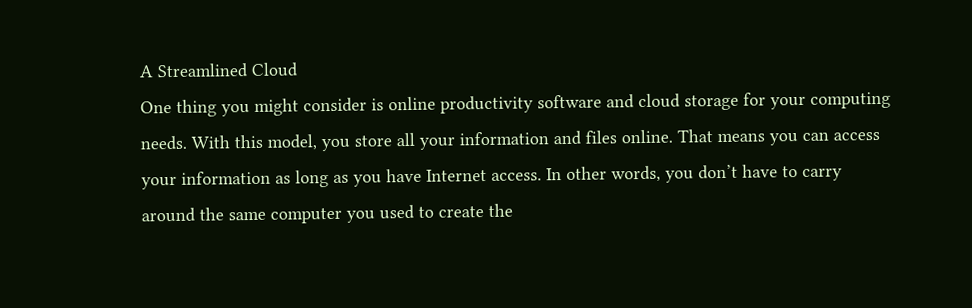A Streamlined Cloud
One thing you might consider is online productivity software and cloud storage for your computing needs. With this model, you store all your information and files online. That means you can access your information as long as you have Internet access. In other words, you don’t have to carry around the same computer you used to create the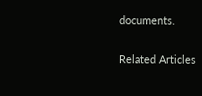documents.

Related Articles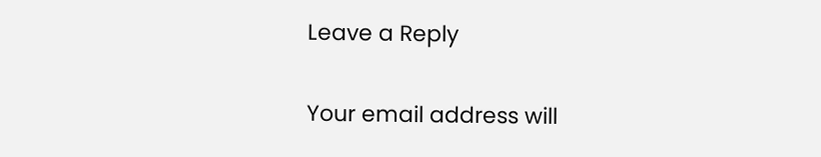Leave a Reply

Your email address will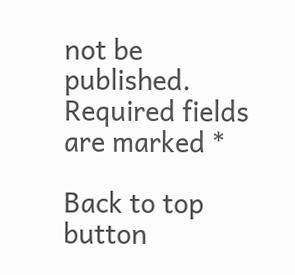not be published. Required fields are marked *

Back to top button